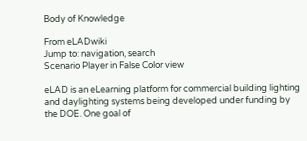Body of Knowledge

From eLADwiki
Jump to: navigation, search
Scenario Player in False Color view

eLAD is an eLearning platform for commercial building lighting and daylighting systems being developed under funding by the DOE. One goal of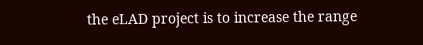the eLAD project is to increase the range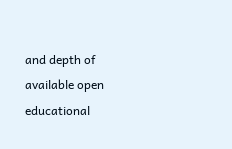and depth of available open educational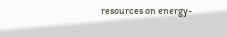resources on energy-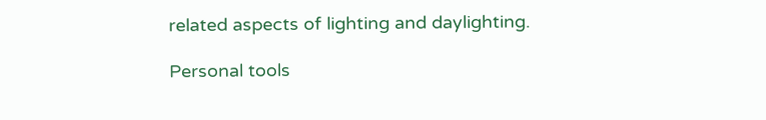related aspects of lighting and daylighting.

Personal tools